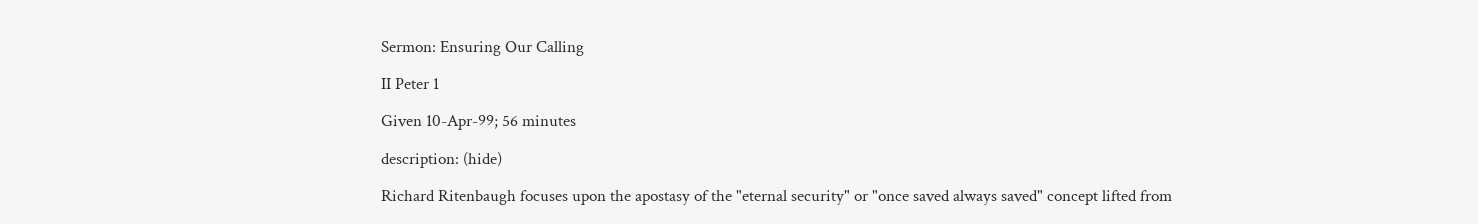Sermon: Ensuring Our Calling

II Peter 1

Given 10-Apr-99; 56 minutes

description: (hide)

Richard Ritenbaugh focuses upon the apostasy of the "eternal security" or "once saved always saved" concept lifted from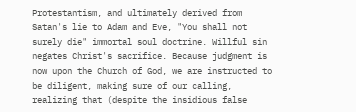Protestantism, and ultimately derived from Satan's lie to Adam and Eve, "You shall not surely die" immortal soul doctrine. Willful sin negates Christ's sacrifice. Because judgment is now upon the Church of God, we are instructed to be diligent, making sure of our calling, realizing that (despite the insidious false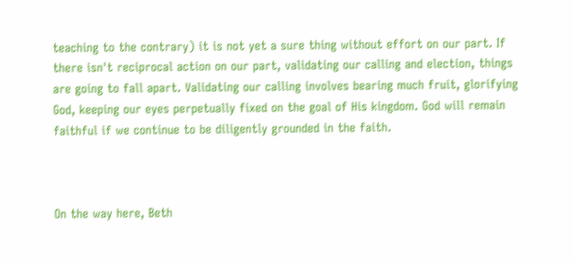teaching to the contrary) it is not yet a sure thing without effort on our part. If there isn't reciprocal action on our part, validating our calling and election, things are going to fall apart. Validating our calling involves bearing much fruit, glorifying God, keeping our eyes perpetually fixed on the goal of His kingdom. God will remain faithful if we continue to be diligently grounded in the faith.



On the way here, Beth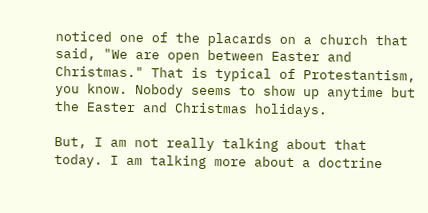noticed one of the placards on a church that said, "We are open between Easter and Christmas." That is typical of Protestantism, you know. Nobody seems to show up anytime but the Easter and Christmas holidays.

But, I am not really talking about that today. I am talking more about a doctrine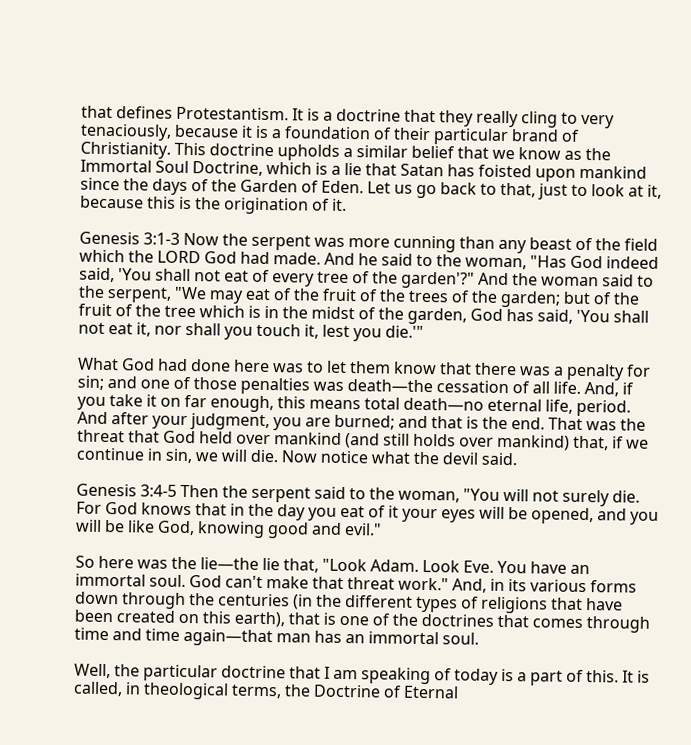that defines Protestantism. It is a doctrine that they really cling to very tenaciously, because it is a foundation of their particular brand of Christianity. This doctrine upholds a similar belief that we know as the Immortal Soul Doctrine, which is a lie that Satan has foisted upon mankind since the days of the Garden of Eden. Let us go back to that, just to look at it, because this is the origination of it.

Genesis 3:1-3 Now the serpent was more cunning than any beast of the field which the LORD God had made. And he said to the woman, "Has God indeed said, 'You shall not eat of every tree of the garden'?" And the woman said to the serpent, "We may eat of the fruit of the trees of the garden; but of the fruit of the tree which is in the midst of the garden, God has said, 'You shall not eat it, nor shall you touch it, lest you die.'"

What God had done here was to let them know that there was a penalty for sin; and one of those penalties was death—the cessation of all life. And, if you take it on far enough, this means total death—no eternal life, period. And after your judgment, you are burned; and that is the end. That was the threat that God held over mankind (and still holds over mankind) that, if we continue in sin, we will die. Now notice what the devil said.

Genesis 3:4-5 Then the serpent said to the woman, "You will not surely die. For God knows that in the day you eat of it your eyes will be opened, and you will be like God, knowing good and evil."

So here was the lie—the lie that, "Look Adam. Look Eve. You have an immortal soul. God can't make that threat work." And, in its various forms down through the centuries (in the different types of religions that have been created on this earth), that is one of the doctrines that comes through time and time again—that man has an immortal soul.

Well, the particular doctrine that I am speaking of today is a part of this. It is called, in theological terms, the Doctrine of Eternal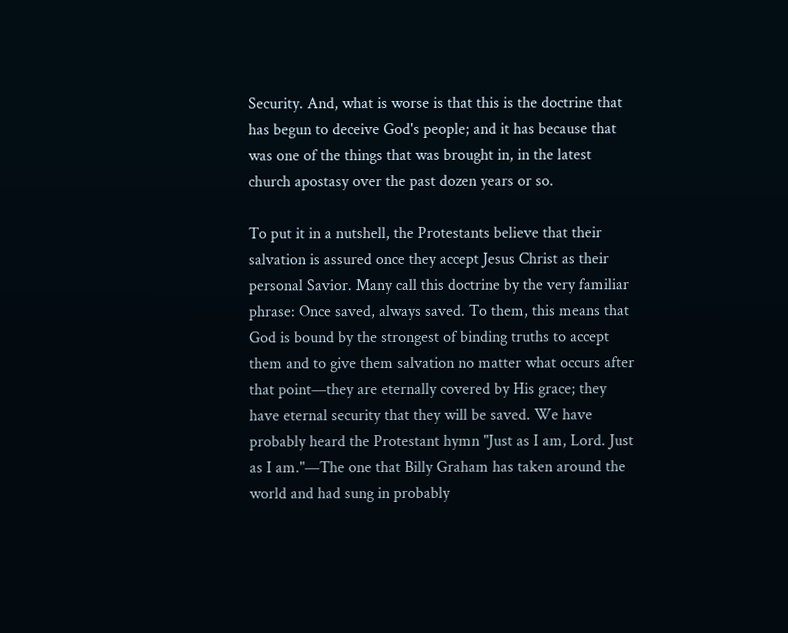Security. And, what is worse is that this is the doctrine that has begun to deceive God's people; and it has because that was one of the things that was brought in, in the latest church apostasy over the past dozen years or so.

To put it in a nutshell, the Protestants believe that their salvation is assured once they accept Jesus Christ as their personal Savior. Many call this doctrine by the very familiar phrase: Once saved, always saved. To them, this means that God is bound by the strongest of binding truths to accept them and to give them salvation no matter what occurs after that point—they are eternally covered by His grace; they have eternal security that they will be saved. We have probably heard the Protestant hymn "Just as I am, Lord. Just as I am."—The one that Billy Graham has taken around the world and had sung in probably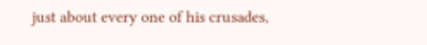just about every one of his crusades,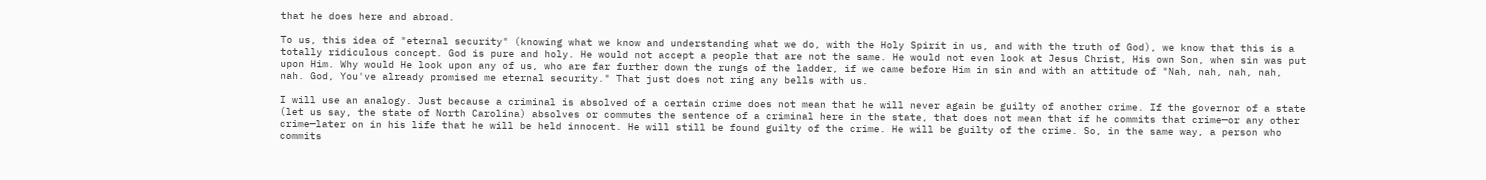that he does here and abroad.

To us, this idea of "eternal security" (knowing what we know and understanding what we do, with the Holy Spirit in us, and with the truth of God), we know that this is a totally ridiculous concept. God is pure and holy. He would not accept a people that are not the same. He would not even look at Jesus Christ, His own Son, when sin was put upon Him. Why would He look upon any of us, who are far further down the rungs of the ladder, if we came before Him in sin and with an attitude of "Nah, nah, nah, nah, nah. God, You've already promised me eternal security." That just does not ring any bells with us.

I will use an analogy. Just because a criminal is absolved of a certain crime does not mean that he will never again be guilty of another crime. If the governor of a state (let us say, the state of North Carolina) absolves or commutes the sentence of a criminal here in the state, that does not mean that if he commits that crime—or any other crime—later on in his life that he will be held innocent. He will still be found guilty of the crime. He will be guilty of the crime. So, in the same way, a person who commits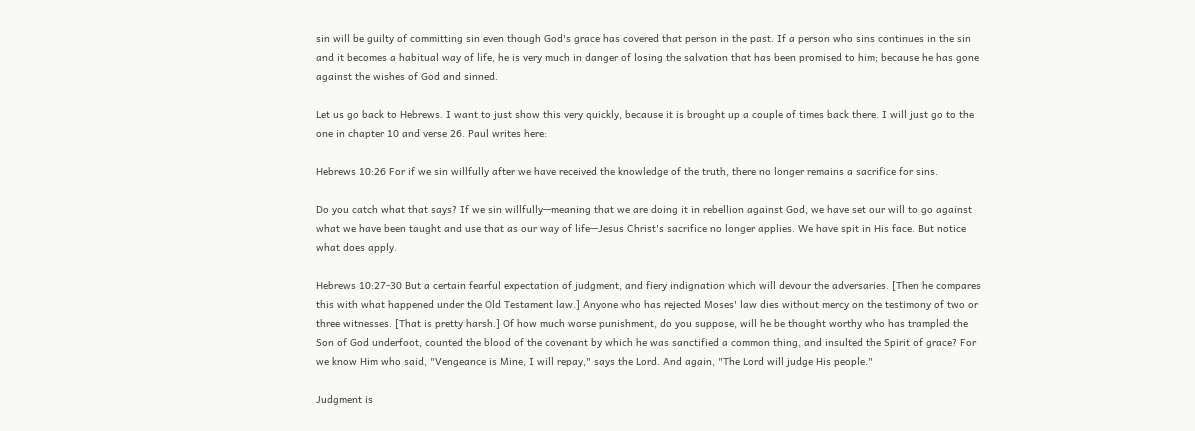sin will be guilty of committing sin even though God's grace has covered that person in the past. If a person who sins continues in the sin and it becomes a habitual way of life, he is very much in danger of losing the salvation that has been promised to him; because he has gone against the wishes of God and sinned.

Let us go back to Hebrews. I want to just show this very quickly, because it is brought up a couple of times back there. I will just go to the one in chapter 10 and verse 26. Paul writes here:

Hebrews 10:26 For if we sin willfully after we have received the knowledge of the truth, there no longer remains a sacrifice for sins.

Do you catch what that says? If we sin willfully—meaning that we are doing it in rebellion against God, we have set our will to go against what we have been taught and use that as our way of life—Jesus Christ's sacrifice no longer applies. We have spit in His face. But notice what does apply.

Hebrews 10:27-30 But a certain fearful expectation of judgment, and fiery indignation which will devour the adversaries. [Then he compares this with what happened under the Old Testament law.] Anyone who has rejected Moses' law dies without mercy on the testimony of two or three witnesses. [That is pretty harsh.] Of how much worse punishment, do you suppose, will he be thought worthy who has trampled the Son of God underfoot, counted the blood of the covenant by which he was sanctified a common thing, and insulted the Spirit of grace? For we know Him who said, "Vengeance is Mine, I will repay," says the Lord. And again, "The Lord will judge His people."

Judgment is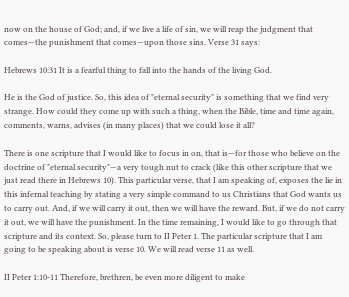now on the house of God; and, if we live a life of sin, we will reap the judgment that comes—the punishment that comes—upon those sins. Verse 31 says:

Hebrews 10:31 It is a fearful thing to fall into the hands of the living God.

He is the God of justice. So, this idea of "eternal security" is something that we find very strange. How could they come up with such a thing, when the Bible, time and time again, comments, warns, advises (in many places) that we could lose it all?

There is one scripture that I would like to focus in on, that is—for those who believe on the doctrine of "eternal security"—a very tough nut to crack (like this other scripture that we just read there in Hebrews 10). This particular verse, that I am speaking of, exposes the lie in this infernal teaching by stating a very simple command to us Christians that God wants us to carry out. And, if we will carry it out, then we will have the reward. But, if we do not carry it out, we will have the punishment. In the time remaining, I would like to go through that scripture and its context. So, please turn to II Peter 1. The particular scripture that I am going to be speaking about is verse 10. We will read verse 11 as well.

II Peter 1:10-11 Therefore, brethren, be even more diligent to make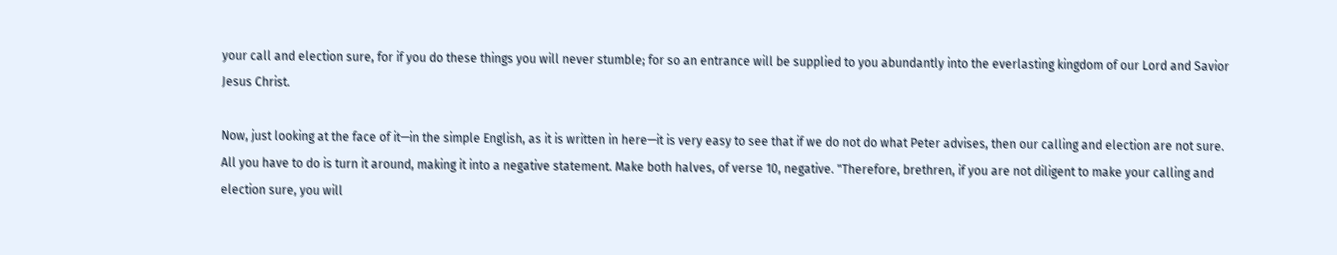your call and election sure, for if you do these things you will never stumble; for so an entrance will be supplied to you abundantly into the everlasting kingdom of our Lord and Savior Jesus Christ.

Now, just looking at the face of it—in the simple English, as it is written in here—it is very easy to see that if we do not do what Peter advises, then our calling and election are not sure. All you have to do is turn it around, making it into a negative statement. Make both halves, of verse 10, negative. "Therefore, brethren, if you are not diligent to make your calling and election sure, you will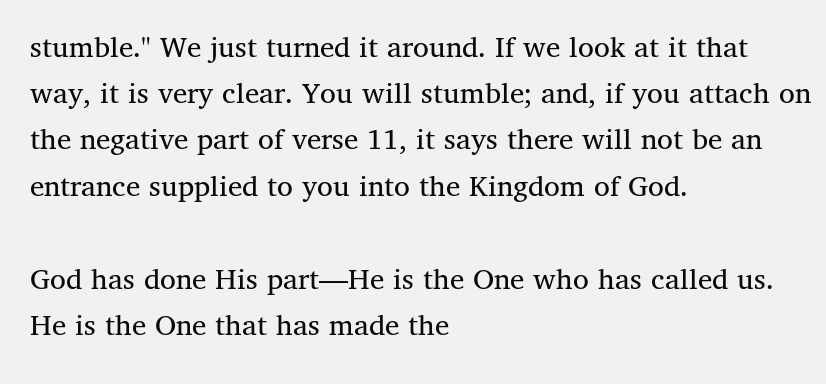stumble." We just turned it around. If we look at it that way, it is very clear. You will stumble; and, if you attach on the negative part of verse 11, it says there will not be an entrance supplied to you into the Kingdom of God.

God has done His part—He is the One who has called us. He is the One that has made the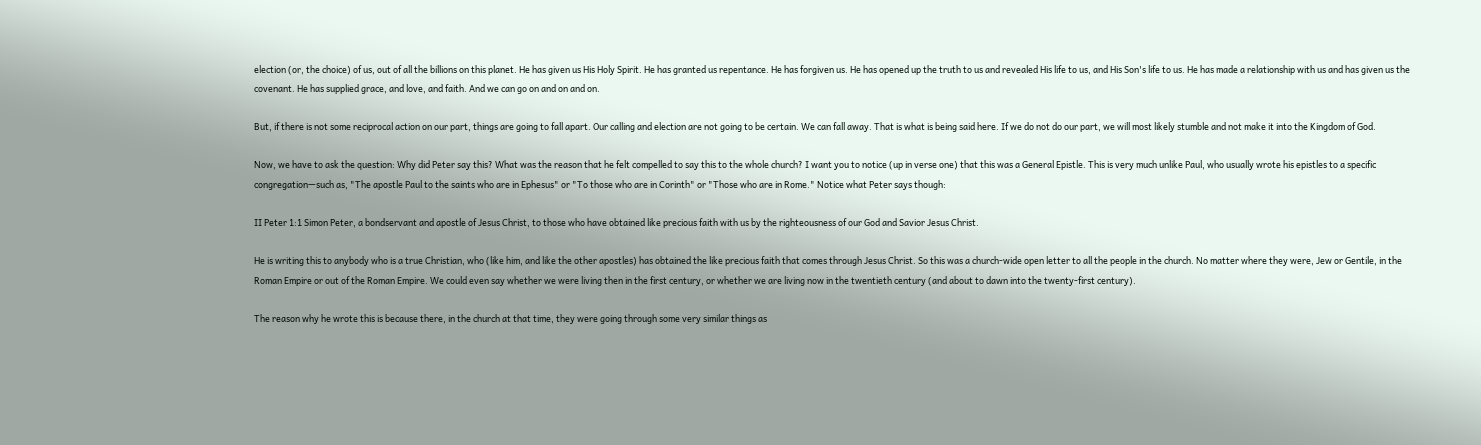election (or, the choice) of us, out of all the billions on this planet. He has given us His Holy Spirit. He has granted us repentance. He has forgiven us. He has opened up the truth to us and revealed His life to us, and His Son's life to us. He has made a relationship with us and has given us the covenant. He has supplied grace, and love, and faith. And we can go on and on and on.

But, if there is not some reciprocal action on our part, things are going to fall apart. Our calling and election are not going to be certain. We can fall away. That is what is being said here. If we do not do our part, we will most likely stumble and not make it into the Kingdom of God.

Now, we have to ask the question: Why did Peter say this? What was the reason that he felt compelled to say this to the whole church? I want you to notice (up in verse one) that this was a General Epistle. This is very much unlike Paul, who usually wrote his epistles to a specific congregation—such as, "The apostle Paul to the saints who are in Ephesus" or "To those who are in Corinth" or "Those who are in Rome." Notice what Peter says though:

II Peter 1:1 Simon Peter, a bondservant and apostle of Jesus Christ, to those who have obtained like precious faith with us by the righteousness of our God and Savior Jesus Christ.

He is writing this to anybody who is a true Christian, who (like him, and like the other apostles) has obtained the like precious faith that comes through Jesus Christ. So this was a church-wide open letter to all the people in the church. No matter where they were, Jew or Gentile, in the Roman Empire or out of the Roman Empire. We could even say whether we were living then in the first century, or whether we are living now in the twentieth century (and about to dawn into the twenty-first century).

The reason why he wrote this is because there, in the church at that time, they were going through some very similar things as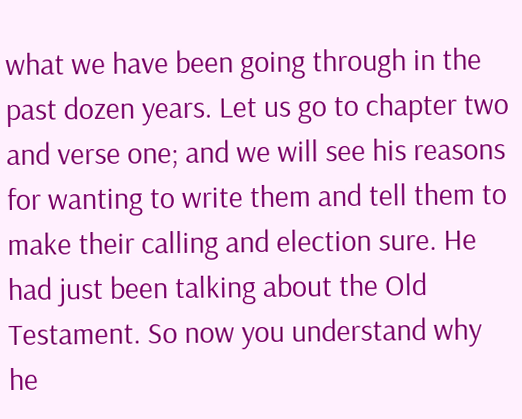what we have been going through in the past dozen years. Let us go to chapter two and verse one; and we will see his reasons for wanting to write them and tell them to make their calling and election sure. He had just been talking about the Old Testament. So now you understand why he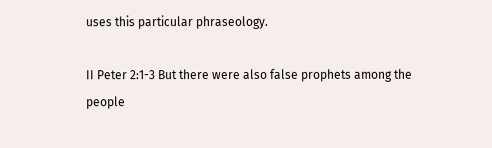uses this particular phraseology.

II Peter 2:1-3 But there were also false prophets among the people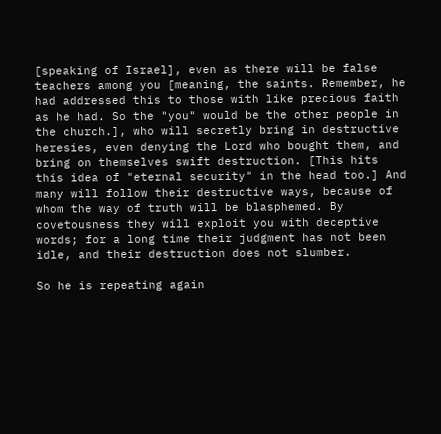[speaking of Israel], even as there will be false teachers among you [meaning, the saints. Remember, he had addressed this to those with like precious faith as he had. So the "you" would be the other people in the church.], who will secretly bring in destructive heresies, even denying the Lord who bought them, and bring on themselves swift destruction. [This hits this idea of "eternal security" in the head too.] And many will follow their destructive ways, because of whom the way of truth will be blasphemed. By covetousness they will exploit you with deceptive words; for a long time their judgment has not been idle, and their destruction does not slumber.

So he is repeating again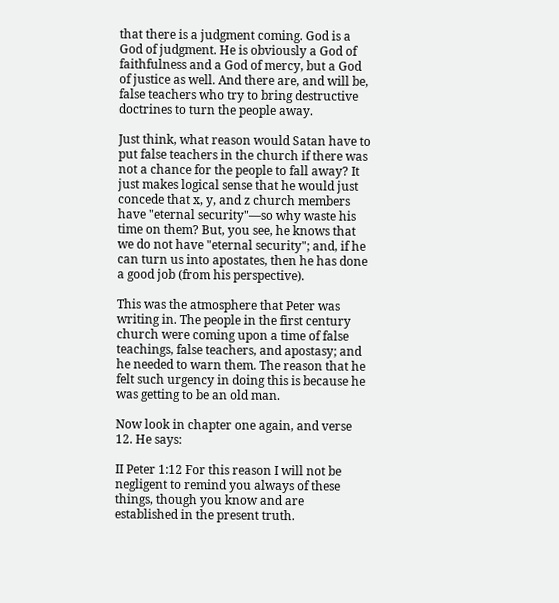that there is a judgment coming. God is a God of judgment. He is obviously a God of faithfulness and a God of mercy, but a God of justice as well. And there are, and will be, false teachers who try to bring destructive doctrines to turn the people away.

Just think, what reason would Satan have to put false teachers in the church if there was not a chance for the people to fall away? It just makes logical sense that he would just concede that x, y, and z church members have "eternal security"—so why waste his time on them? But, you see, he knows that we do not have "eternal security"; and, if he can turn us into apostates, then he has done a good job (from his perspective).

This was the atmosphere that Peter was writing in. The people in the first century church were coming upon a time of false teachings, false teachers, and apostasy; and he needed to warn them. The reason that he felt such urgency in doing this is because he was getting to be an old man.

Now look in chapter one again, and verse 12. He says:

II Peter 1:12 For this reason I will not be negligent to remind you always of these things, though you know and are established in the present truth.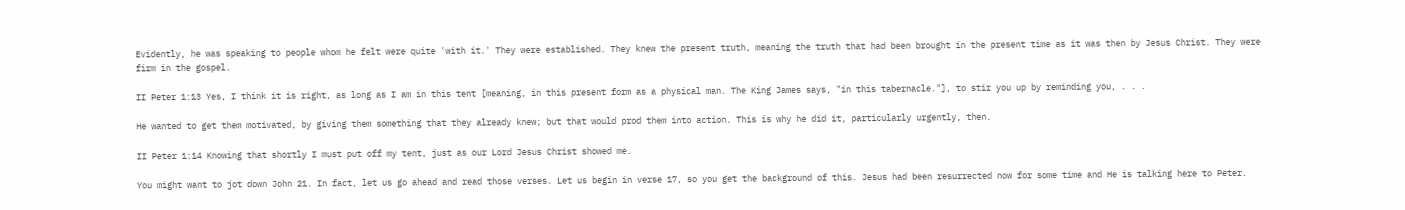Evidently, he was speaking to people whom he felt were quite 'with it.' They were established. They knew the present truth, meaning the truth that had been brought in the present time as it was then by Jesus Christ. They were firm in the gospel.

II Peter 1:13 Yes, I think it is right, as long as I am in this tent [meaning, in this present form as a physical man. The King James says, "in this tabernacle."], to stir you up by reminding you, . . .

He wanted to get them motivated, by giving them something that they already knew; but that would prod them into action. This is why he did it, particularly urgently, then.

II Peter 1:14 Knowing that shortly I must put off my tent, just as our Lord Jesus Christ showed me.

You might want to jot down John 21. In fact, let us go ahead and read those verses. Let us begin in verse 17, so you get the background of this. Jesus had been resurrected now for some time and He is talking here to Peter.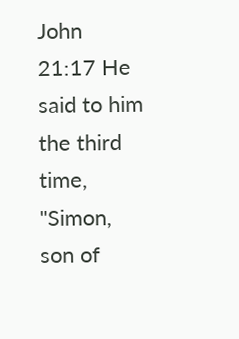John 21:17 He said to him the third time, "Simon, son of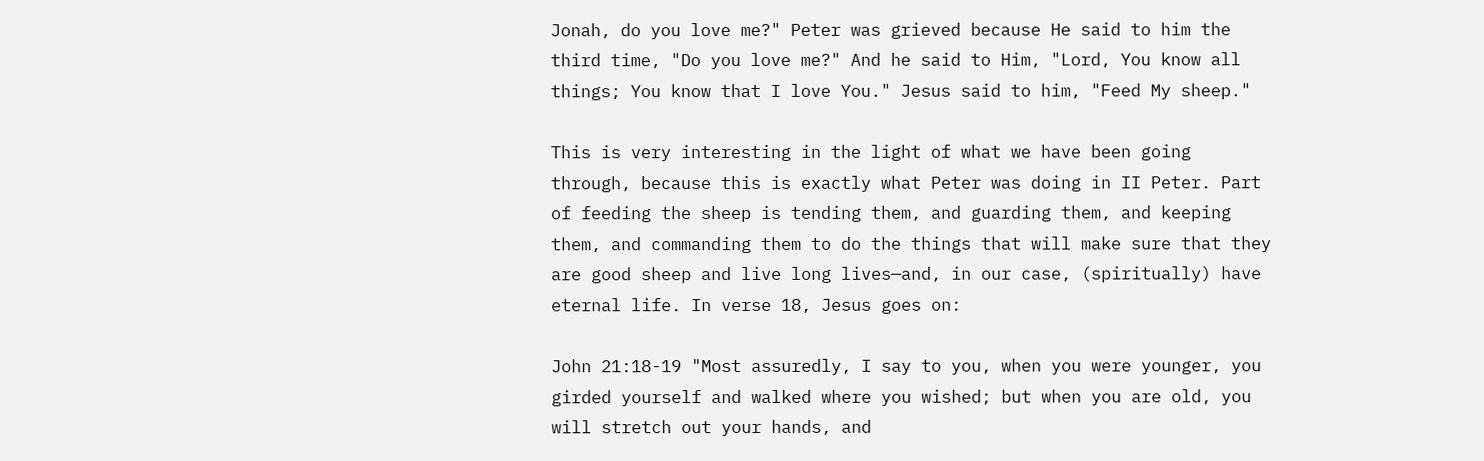Jonah, do you love me?" Peter was grieved because He said to him the third time, "Do you love me?" And he said to Him, "Lord, You know all things; You know that I love You." Jesus said to him, "Feed My sheep."

This is very interesting in the light of what we have been going through, because this is exactly what Peter was doing in II Peter. Part of feeding the sheep is tending them, and guarding them, and keeping them, and commanding them to do the things that will make sure that they are good sheep and live long lives—and, in our case, (spiritually) have eternal life. In verse 18, Jesus goes on:

John 21:18-19 "Most assuredly, I say to you, when you were younger, you girded yourself and walked where you wished; but when you are old, you will stretch out your hands, and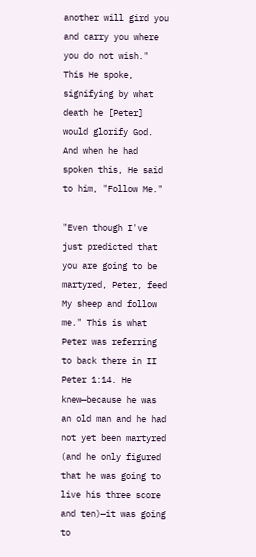another will gird you and carry you where you do not wish." This He spoke, signifying by what death he [Peter] would glorify God. And when he had spoken this, He said to him, "Follow Me."

"Even though I've just predicted that you are going to be martyred, Peter, feed My sheep and follow me." This is what Peter was referring to back there in II Peter 1:14. He knew—because he was an old man and he had not yet been martyred (and he only figured that he was going to live his three score and ten)—it was going to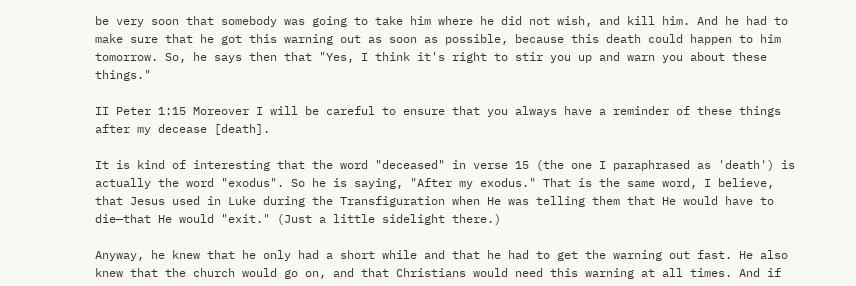be very soon that somebody was going to take him where he did not wish, and kill him. And he had to make sure that he got this warning out as soon as possible, because this death could happen to him tomorrow. So, he says then that "Yes, I think it's right to stir you up and warn you about these things."

II Peter 1:15 Moreover I will be careful to ensure that you always have a reminder of these things after my decease [death].

It is kind of interesting that the word "deceased" in verse 15 (the one I paraphrased as 'death') is actually the word "exodus". So he is saying, "After my exodus." That is the same word, I believe, that Jesus used in Luke during the Transfiguration when He was telling them that He would have to die—that He would "exit." (Just a little sidelight there.)

Anyway, he knew that he only had a short while and that he had to get the warning out fast. He also knew that the church would go on, and that Christians would need this warning at all times. And if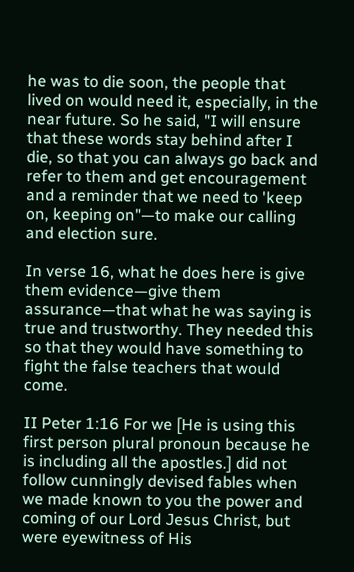he was to die soon, the people that lived on would need it, especially, in the near future. So he said, "I will ensure that these words stay behind after I die, so that you can always go back and refer to them and get encouragement and a reminder that we need to 'keep on, keeping on"—to make our calling and election sure.

In verse 16, what he does here is give them evidence—give them assurance—that what he was saying is true and trustworthy. They needed this so that they would have something to fight the false teachers that would come.

II Peter 1:16 For we [He is using this first person plural pronoun because he is including all the apostles.] did not follow cunningly devised fables when we made known to you the power and coming of our Lord Jesus Christ, but were eyewitness of His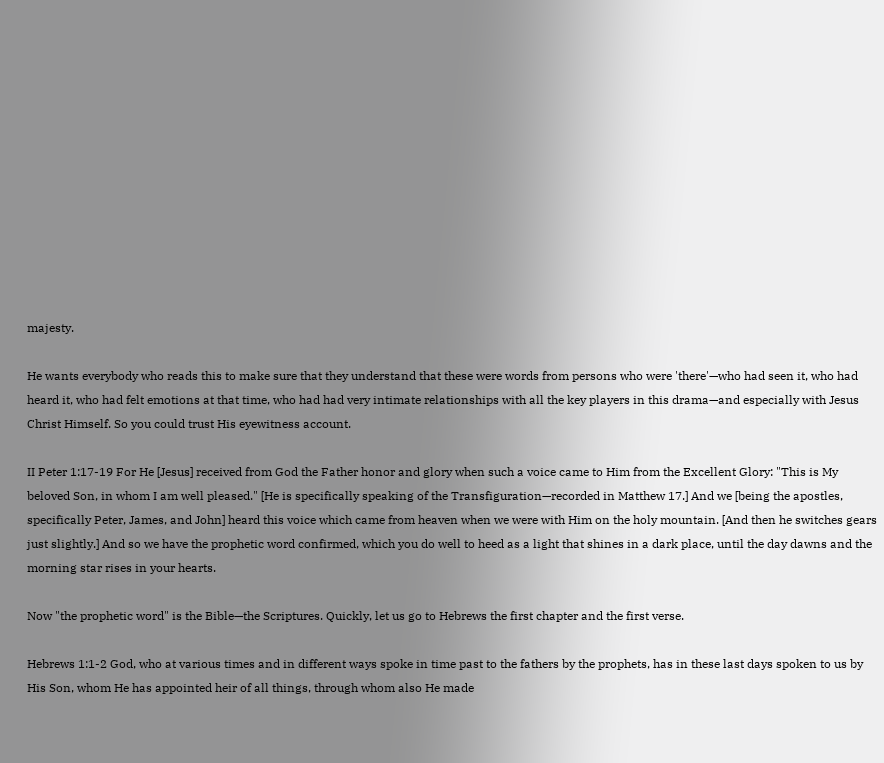majesty.

He wants everybody who reads this to make sure that they understand that these were words from persons who were 'there'—who had seen it, who had heard it, who had felt emotions at that time, who had had very intimate relationships with all the key players in this drama—and especially with Jesus Christ Himself. So you could trust His eyewitness account.

II Peter 1:17-19 For He [Jesus] received from God the Father honor and glory when such a voice came to Him from the Excellent Glory: "This is My beloved Son, in whom I am well pleased." [He is specifically speaking of the Transfiguration—recorded in Matthew 17.] And we [being the apostles, specifically Peter, James, and John] heard this voice which came from heaven when we were with Him on the holy mountain. [And then he switches gears just slightly.] And so we have the prophetic word confirmed, which you do well to heed as a light that shines in a dark place, until the day dawns and the morning star rises in your hearts.

Now "the prophetic word" is the Bible—the Scriptures. Quickly, let us go to Hebrews the first chapter and the first verse.

Hebrews 1:1-2 God, who at various times and in different ways spoke in time past to the fathers by the prophets, has in these last days spoken to us by His Son, whom He has appointed heir of all things, through whom also He made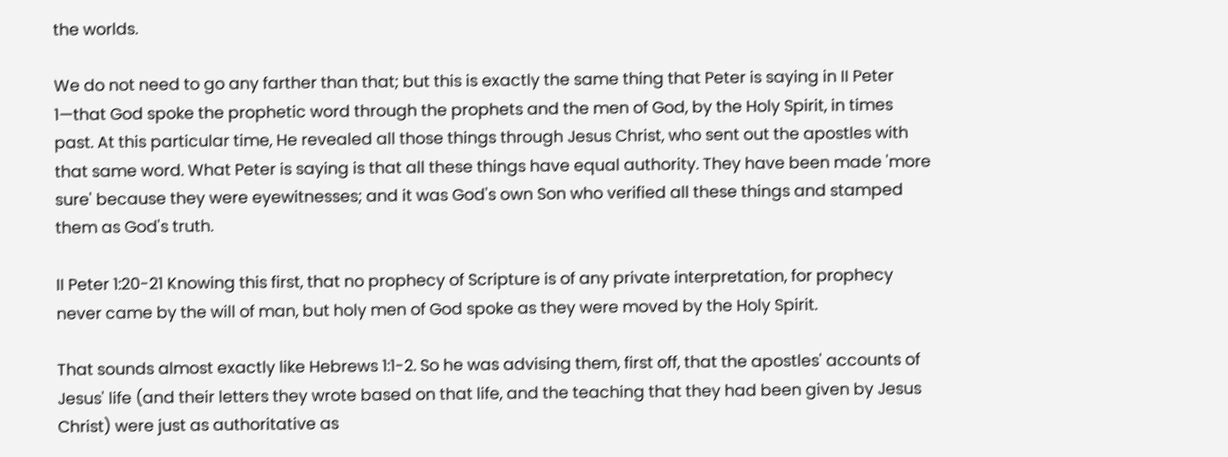the worlds.

We do not need to go any farther than that; but this is exactly the same thing that Peter is saying in II Peter 1—that God spoke the prophetic word through the prophets and the men of God, by the Holy Spirit, in times past. At this particular time, He revealed all those things through Jesus Christ, who sent out the apostles with that same word. What Peter is saying is that all these things have equal authority. They have been made 'more sure' because they were eyewitnesses; and it was God's own Son who verified all these things and stamped them as God's truth.

II Peter 1:20-21 Knowing this first, that no prophecy of Scripture is of any private interpretation, for prophecy never came by the will of man, but holy men of God spoke as they were moved by the Holy Spirit.

That sounds almost exactly like Hebrews 1:1-2. So he was advising them, first off, that the apostles' accounts of Jesus' life (and their letters they wrote based on that life, and the teaching that they had been given by Jesus Christ) were just as authoritative as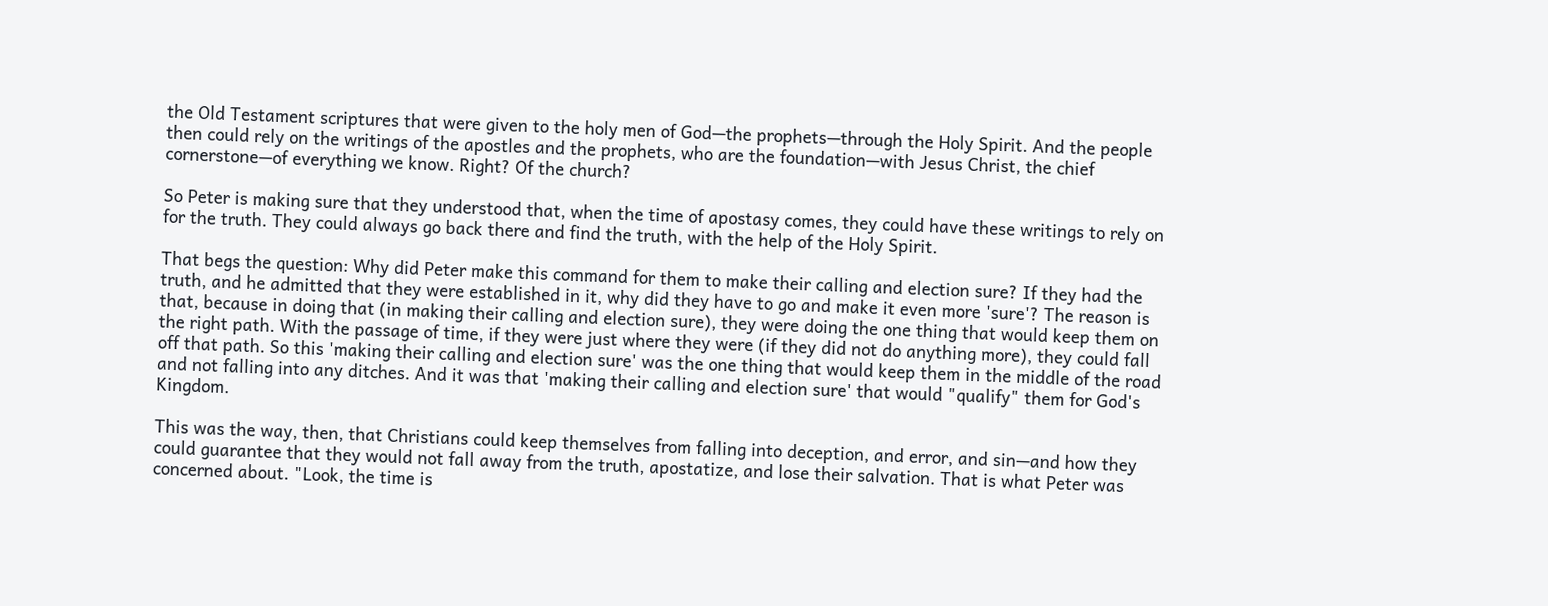the Old Testament scriptures that were given to the holy men of God—the prophets—through the Holy Spirit. And the people then could rely on the writings of the apostles and the prophets, who are the foundation—with Jesus Christ, the chief cornerstone—of everything we know. Right? Of the church?

So Peter is making sure that they understood that, when the time of apostasy comes, they could have these writings to rely on for the truth. They could always go back there and find the truth, with the help of the Holy Spirit.

That begs the question: Why did Peter make this command for them to make their calling and election sure? If they had the truth, and he admitted that they were established in it, why did they have to go and make it even more 'sure'? The reason is that, because in doing that (in making their calling and election sure), they were doing the one thing that would keep them on the right path. With the passage of time, if they were just where they were (if they did not do anything more), they could fall off that path. So this 'making their calling and election sure' was the one thing that would keep them in the middle of the road and not falling into any ditches. And it was that 'making their calling and election sure' that would "qualify" them for God's Kingdom.

This was the way, then, that Christians could keep themselves from falling into deception, and error, and sin—and how they could guarantee that they would not fall away from the truth, apostatize, and lose their salvation. That is what Peter was concerned about. "Look, the time is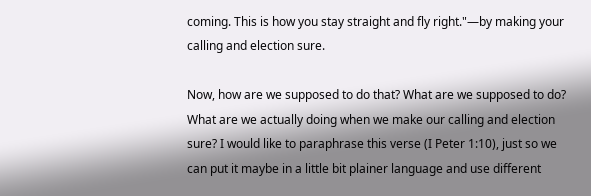coming. This is how you stay straight and fly right."—by making your calling and election sure.

Now, how are we supposed to do that? What are we supposed to do? What are we actually doing when we make our calling and election sure? I would like to paraphrase this verse (I Peter 1:10), just so we can put it maybe in a little bit plainer language and use different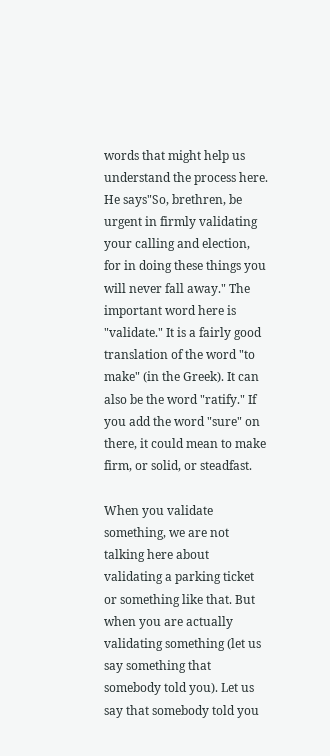words that might help us understand the process here. He says"So, brethren, be urgent in firmly validating your calling and election, for in doing these things you will never fall away." The important word here is "validate." It is a fairly good translation of the word "to make" (in the Greek). It can also be the word "ratify." If you add the word "sure" on there, it could mean to make firm, or solid, or steadfast.

When you validate something, we are not talking here about validating a parking ticket or something like that. But when you are actually validating something (let us say something that somebody told you). Let us say that somebody told you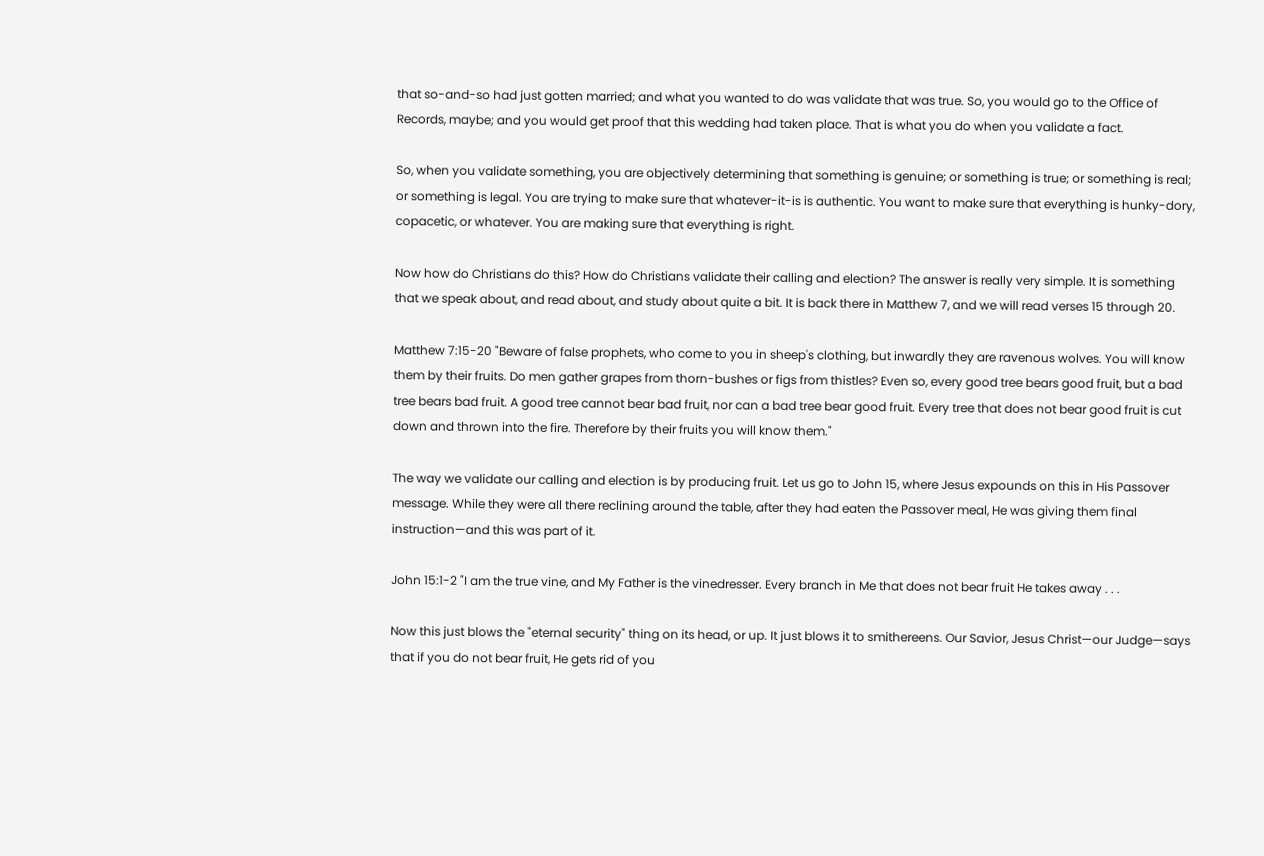that so-and-so had just gotten married; and what you wanted to do was validate that was true. So, you would go to the Office of Records, maybe; and you would get proof that this wedding had taken place. That is what you do when you validate a fact.

So, when you validate something, you are objectively determining that something is genuine; or something is true; or something is real; or something is legal. You are trying to make sure that whatever-it-is is authentic. You want to make sure that everything is hunky-dory, copacetic, or whatever. You are making sure that everything is right.

Now how do Christians do this? How do Christians validate their calling and election? The answer is really very simple. It is something that we speak about, and read about, and study about quite a bit. It is back there in Matthew 7, and we will read verses 15 through 20.

Matthew 7:15-20 "Beware of false prophets, who come to you in sheep's clothing, but inwardly they are ravenous wolves. You will know them by their fruits. Do men gather grapes from thorn-bushes or figs from thistles? Even so, every good tree bears good fruit, but a bad tree bears bad fruit. A good tree cannot bear bad fruit, nor can a bad tree bear good fruit. Every tree that does not bear good fruit is cut down and thrown into the fire. Therefore by their fruits you will know them."

The way we validate our calling and election is by producing fruit. Let us go to John 15, where Jesus expounds on this in His Passover message. While they were all there reclining around the table, after they had eaten the Passover meal, He was giving them final instruction—and this was part of it.

John 15:1-2 "I am the true vine, and My Father is the vinedresser. Every branch in Me that does not bear fruit He takes away . . .

Now this just blows the "eternal security" thing on its head, or up. It just blows it to smithereens. Our Savior, Jesus Christ—our Judge—says that if you do not bear fruit, He gets rid of you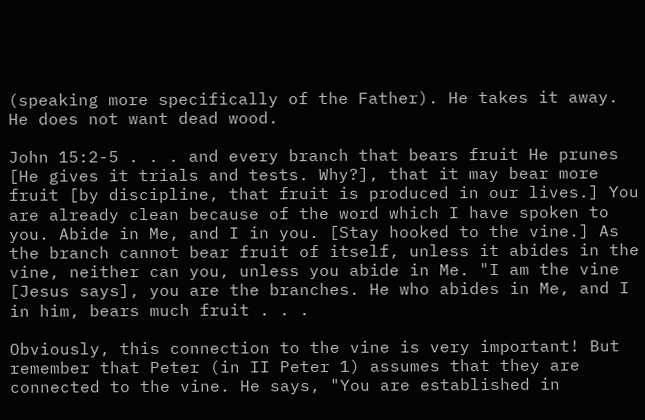(speaking more specifically of the Father). He takes it away. He does not want dead wood.

John 15:2-5 . . . and every branch that bears fruit He prunes [He gives it trials and tests. Why?], that it may bear more fruit [by discipline, that fruit is produced in our lives.] You are already clean because of the word which I have spoken to you. Abide in Me, and I in you. [Stay hooked to the vine.] As the branch cannot bear fruit of itself, unless it abides in the vine, neither can you, unless you abide in Me. "I am the vine [Jesus says], you are the branches. He who abides in Me, and I in him, bears much fruit . . .

Obviously, this connection to the vine is very important! But remember that Peter (in II Peter 1) assumes that they are connected to the vine. He says, "You are established in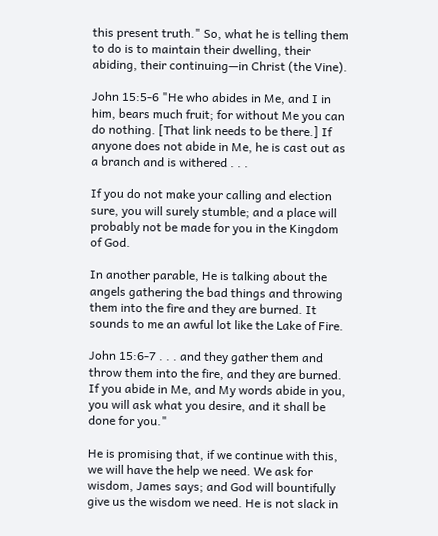this present truth." So, what he is telling them to do is to maintain their dwelling, their abiding, their continuing—in Christ (the Vine).

John 15:5-6 "He who abides in Me, and I in him, bears much fruit; for without Me you can do nothing. [That link needs to be there.] If anyone does not abide in Me, he is cast out as a branch and is withered . . .

If you do not make your calling and election sure, you will surely stumble; and a place will probably not be made for you in the Kingdom of God.

In another parable, He is talking about the angels gathering the bad things and throwing them into the fire and they are burned. It sounds to me an awful lot like the Lake of Fire.

John 15:6-7 . . . and they gather them and throw them into the fire, and they are burned. If you abide in Me, and My words abide in you, you will ask what you desire, and it shall be done for you."

He is promising that, if we continue with this, we will have the help we need. We ask for wisdom, James says; and God will bountifully give us the wisdom we need. He is not slack in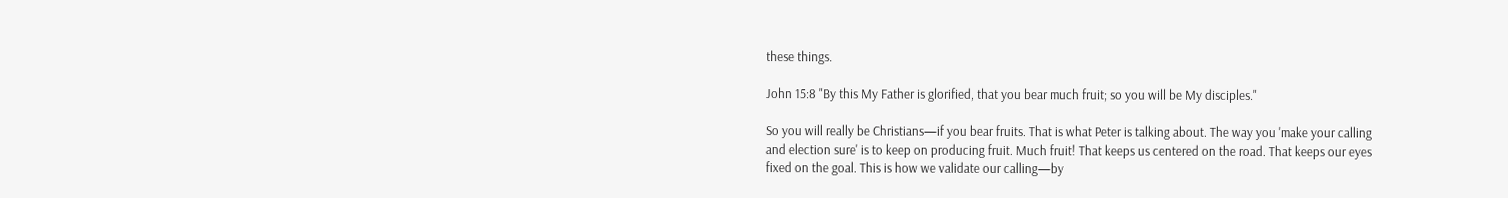these things.

John 15:8 "By this My Father is glorified, that you bear much fruit; so you will be My disciples."

So you will really be Christians—if you bear fruits. That is what Peter is talking about. The way you 'make your calling and election sure' is to keep on producing fruit. Much fruit! That keeps us centered on the road. That keeps our eyes fixed on the goal. This is how we validate our calling—by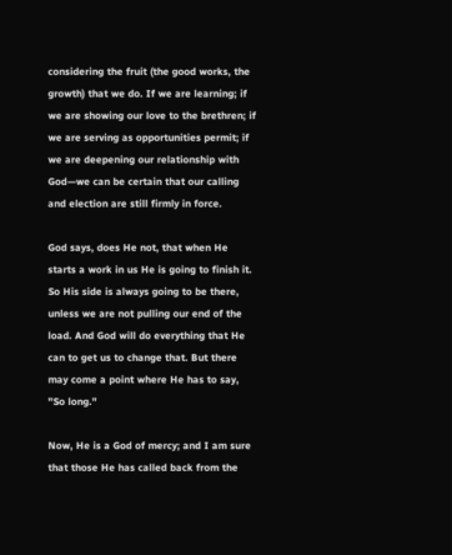considering the fruit (the good works, the growth) that we do. If we are learning; if we are showing our love to the brethren; if we are serving as opportunities permit; if we are deepening our relationship with God—we can be certain that our calling and election are still firmly in force.

God says, does He not, that when He starts a work in us He is going to finish it. So His side is always going to be there, unless we are not pulling our end of the load. And God will do everything that He can to get us to change that. But there may come a point where He has to say, "So long."

Now, He is a God of mercy; and I am sure that those He has called back from the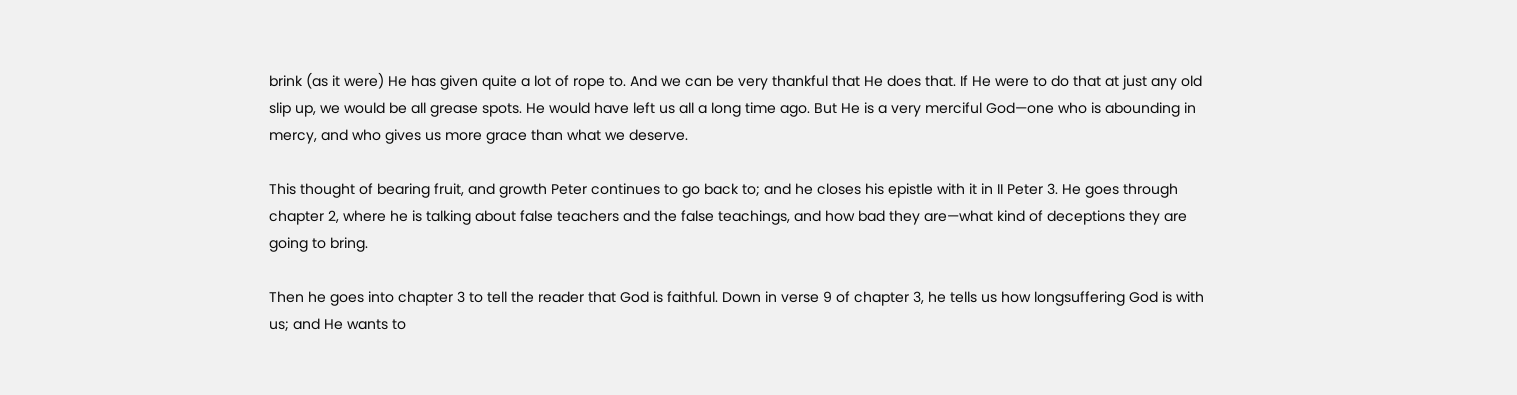brink (as it were) He has given quite a lot of rope to. And we can be very thankful that He does that. If He were to do that at just any old slip up, we would be all grease spots. He would have left us all a long time ago. But He is a very merciful God—one who is abounding in mercy, and who gives us more grace than what we deserve.

This thought of bearing fruit, and growth Peter continues to go back to; and he closes his epistle with it in II Peter 3. He goes through chapter 2, where he is talking about false teachers and the false teachings, and how bad they are—what kind of deceptions they are going to bring.

Then he goes into chapter 3 to tell the reader that God is faithful. Down in verse 9 of chapter 3, he tells us how longsuffering God is with us; and He wants to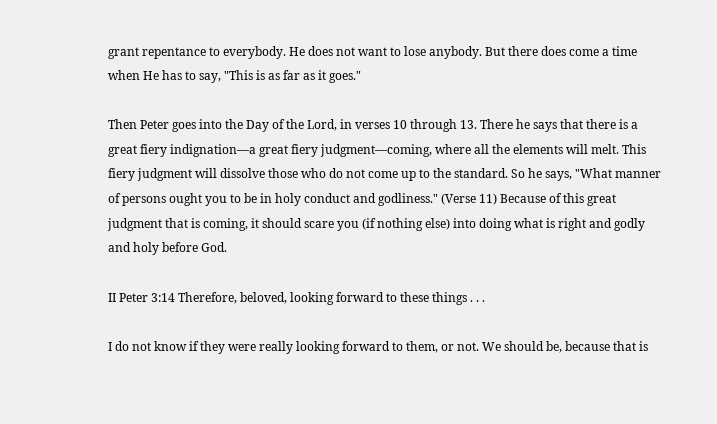grant repentance to everybody. He does not want to lose anybody. But there does come a time when He has to say, "This is as far as it goes."

Then Peter goes into the Day of the Lord, in verses 10 through 13. There he says that there is a great fiery indignation—a great fiery judgment—coming, where all the elements will melt. This fiery judgment will dissolve those who do not come up to the standard. So he says, "What manner of persons ought you to be in holy conduct and godliness." (Verse 11) Because of this great judgment that is coming, it should scare you (if nothing else) into doing what is right and godly and holy before God.

II Peter 3:14 Therefore, beloved, looking forward to these things . . .

I do not know if they were really looking forward to them, or not. We should be, because that is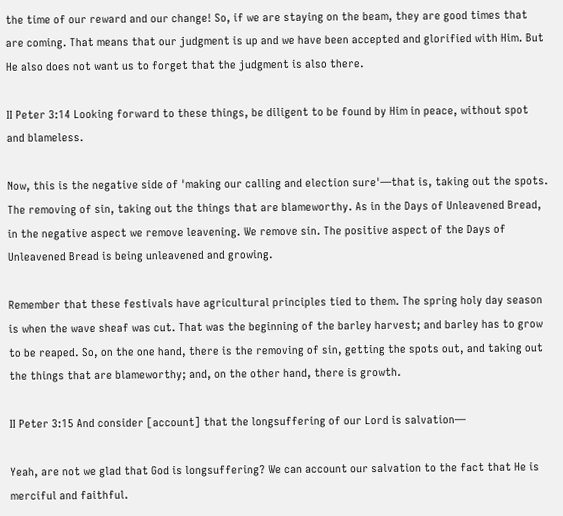the time of our reward and our change! So, if we are staying on the beam, they are good times that are coming. That means that our judgment is up and we have been accepted and glorified with Him. But He also does not want us to forget that the judgment is also there.

II Peter 3:14 Looking forward to these things, be diligent to be found by Him in peace, without spot and blameless.

Now, this is the negative side of 'making our calling and election sure'—that is, taking out the spots. The removing of sin, taking out the things that are blameworthy. As in the Days of Unleavened Bread, in the negative aspect we remove leavening. We remove sin. The positive aspect of the Days of Unleavened Bread is being unleavened and growing.

Remember that these festivals have agricultural principles tied to them. The spring holy day season is when the wave sheaf was cut. That was the beginning of the barley harvest; and barley has to grow to be reaped. So, on the one hand, there is the removing of sin, getting the spots out, and taking out the things that are blameworthy; and, on the other hand, there is growth.

II Peter 3:15 And consider [account] that the longsuffering of our Lord is salvation—

Yeah, are not we glad that God is longsuffering? We can account our salvation to the fact that He is merciful and faithful.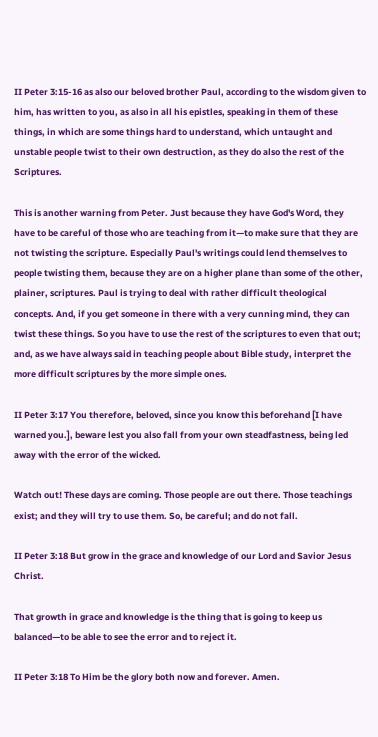II Peter 3:15-16 as also our beloved brother Paul, according to the wisdom given to him, has written to you, as also in all his epistles, speaking in them of these things, in which are some things hard to understand, which untaught and unstable people twist to their own destruction, as they do also the rest of the Scriptures.

This is another warning from Peter. Just because they have God's Word, they have to be careful of those who are teaching from it—to make sure that they are not twisting the scripture. Especially Paul's writings could lend themselves to people twisting them, because they are on a higher plane than some of the other, plainer, scriptures. Paul is trying to deal with rather difficult theological concepts. And, if you get someone in there with a very cunning mind, they can twist these things. So you have to use the rest of the scriptures to even that out; and, as we have always said in teaching people about Bible study, interpret the more difficult scriptures by the more simple ones.

II Peter 3:17 You therefore, beloved, since you know this beforehand [I have warned you.], beware lest you also fall from your own steadfastness, being led away with the error of the wicked.

Watch out! These days are coming. Those people are out there. Those teachings exist; and they will try to use them. So, be careful; and do not fall.

II Peter 3:18 But grow in the grace and knowledge of our Lord and Savior Jesus Christ.

That growth in grace and knowledge is the thing that is going to keep us balanced—to be able to see the error and to reject it.

II Peter 3:18 To Him be the glory both now and forever. Amen.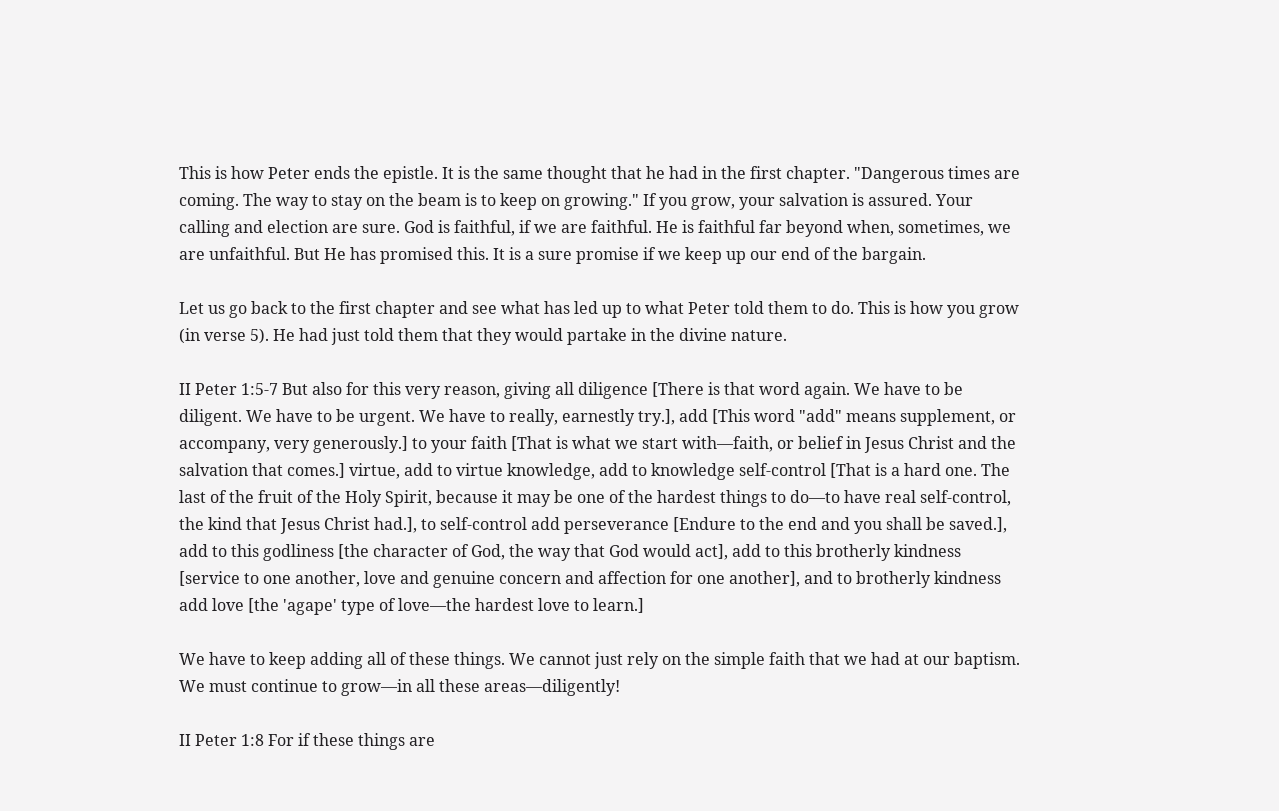This is how Peter ends the epistle. It is the same thought that he had in the first chapter. "Dangerous times are coming. The way to stay on the beam is to keep on growing." If you grow, your salvation is assured. Your calling and election are sure. God is faithful, if we are faithful. He is faithful far beyond when, sometimes, we are unfaithful. But He has promised this. It is a sure promise if we keep up our end of the bargain.

Let us go back to the first chapter and see what has led up to what Peter told them to do. This is how you grow (in verse 5). He had just told them that they would partake in the divine nature.

II Peter 1:5-7 But also for this very reason, giving all diligence [There is that word again. We have to be diligent. We have to be urgent. We have to really, earnestly try.], add [This word "add" means supplement, or accompany, very generously.] to your faith [That is what we start with—faith, or belief in Jesus Christ and the salvation that comes.] virtue, add to virtue knowledge, add to knowledge self-control [That is a hard one. The last of the fruit of the Holy Spirit, because it may be one of the hardest things to do—to have real self-control, the kind that Jesus Christ had.], to self-control add perseverance [Endure to the end and you shall be saved.], add to this godliness [the character of God, the way that God would act], add to this brotherly kindness [service to one another, love and genuine concern and affection for one another], and to brotherly kindness add love [the 'agape' type of love—the hardest love to learn.]

We have to keep adding all of these things. We cannot just rely on the simple faith that we had at our baptism. We must continue to grow—in all these areas—diligently!

II Peter 1:8 For if these things are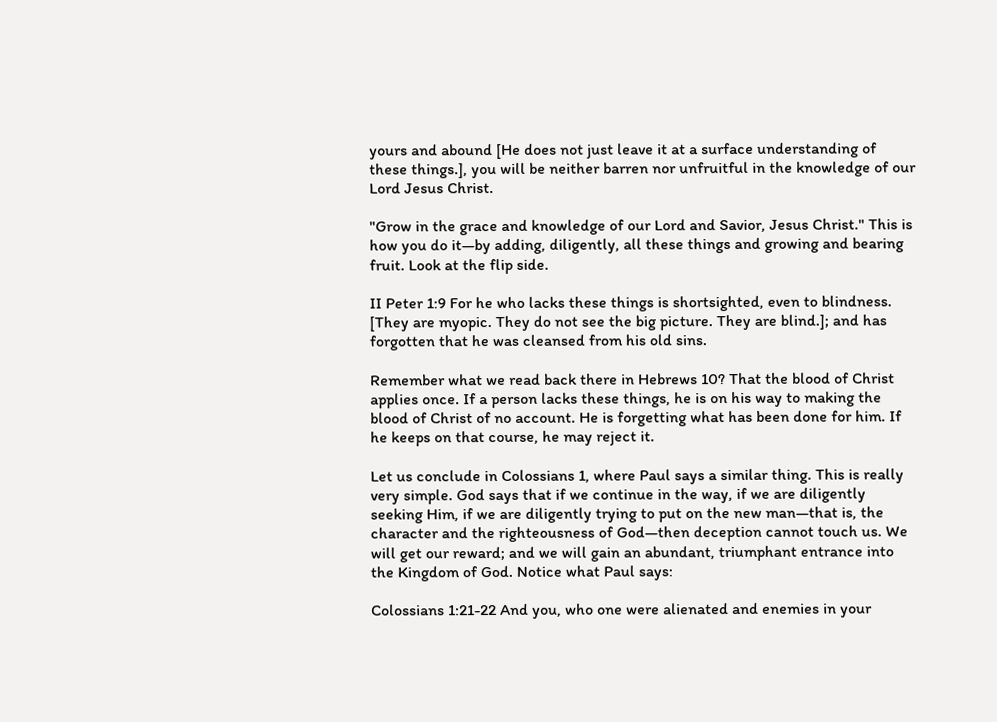yours and abound [He does not just leave it at a surface understanding of these things.], you will be neither barren nor unfruitful in the knowledge of our Lord Jesus Christ.

"Grow in the grace and knowledge of our Lord and Savior, Jesus Christ." This is how you do it—by adding, diligently, all these things and growing and bearing fruit. Look at the flip side.

II Peter 1:9 For he who lacks these things is shortsighted, even to blindness. [They are myopic. They do not see the big picture. They are blind.]; and has forgotten that he was cleansed from his old sins.

Remember what we read back there in Hebrews 10? That the blood of Christ applies once. If a person lacks these things, he is on his way to making the blood of Christ of no account. He is forgetting what has been done for him. If he keeps on that course, he may reject it.

Let us conclude in Colossians 1, where Paul says a similar thing. This is really very simple. God says that if we continue in the way, if we are diligently seeking Him, if we are diligently trying to put on the new man—that is, the character and the righteousness of God—then deception cannot touch us. We will get our reward; and we will gain an abundant, triumphant entrance into the Kingdom of God. Notice what Paul says:

Colossians 1:21-22 And you, who one were alienated and enemies in your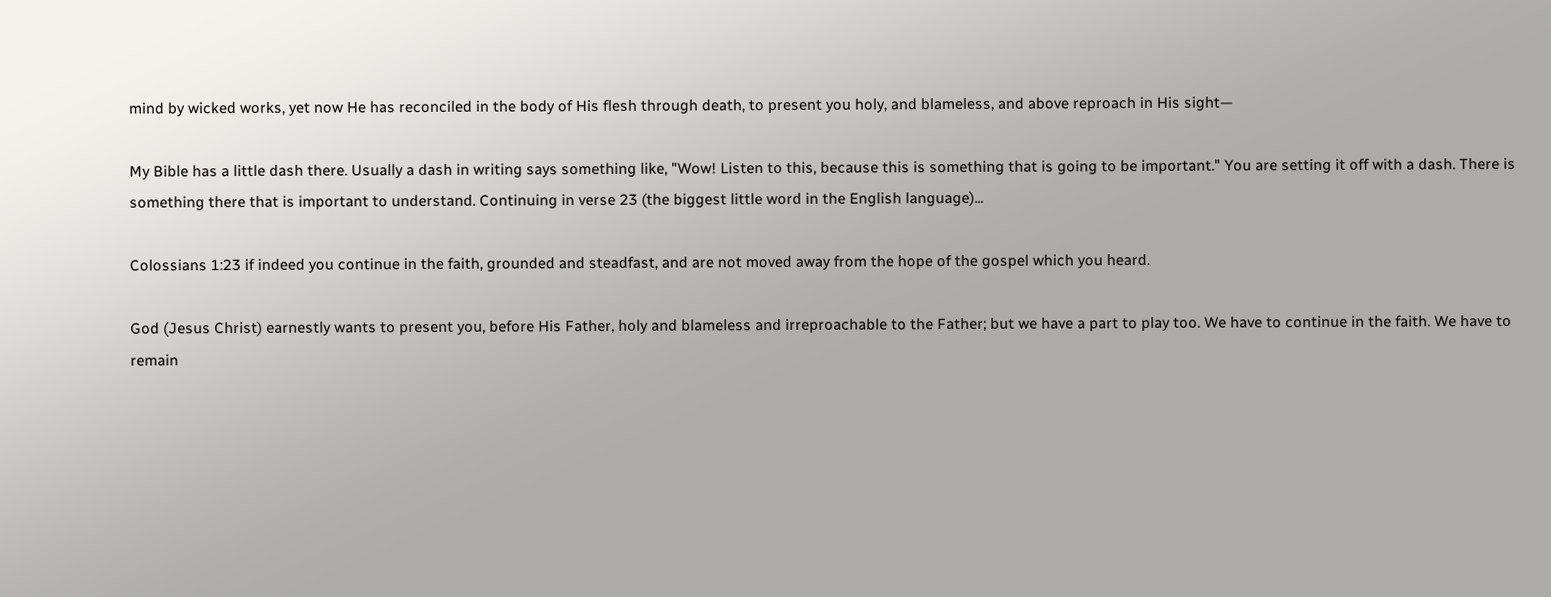mind by wicked works, yet now He has reconciled in the body of His flesh through death, to present you holy, and blameless, and above reproach in His sight—

My Bible has a little dash there. Usually a dash in writing says something like, "Wow! Listen to this, because this is something that is going to be important." You are setting it off with a dash. There is something there that is important to understand. Continuing in verse 23 (the biggest little word in the English language)...

Colossians 1:23 if indeed you continue in the faith, grounded and steadfast, and are not moved away from the hope of the gospel which you heard.

God (Jesus Christ) earnestly wants to present you, before His Father, holy and blameless and irreproachable to the Father; but we have a part to play too. We have to continue in the faith. We have to remain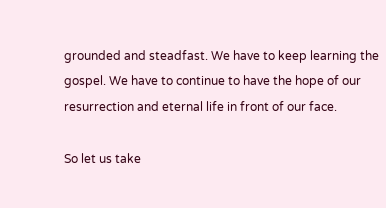grounded and steadfast. We have to keep learning the gospel. We have to continue to have the hope of our resurrection and eternal life in front of our face.

So let us take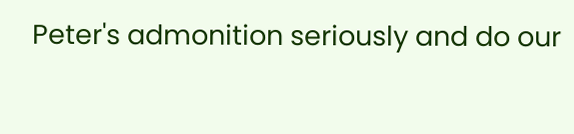Peter's admonition seriously and do our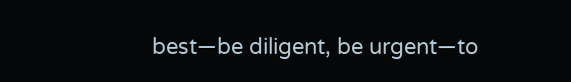best—be diligent, be urgent—to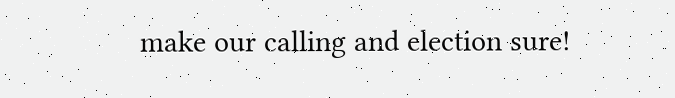make our calling and election sure!